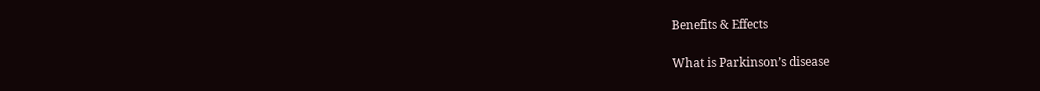Benefits & Effects

What is Parkinson’s disease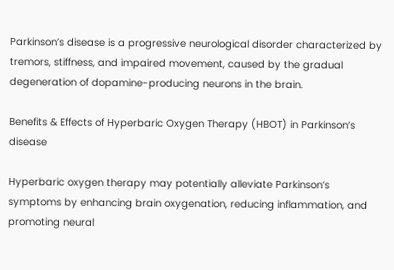Parkinson’s disease is a progressive neurological disorder characterized by tremors, stiffness, and impaired movement, caused by the gradual degeneration of dopamine-producing neurons in the brain.

Benefits & Effects of Hyperbaric Oxygen Therapy (HBOT) in Parkinson’s disease

Hyperbaric oxygen therapy may potentially alleviate Parkinson’s symptoms by enhancing brain oxygenation, reducing inflammation, and promoting neural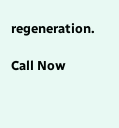regeneration.

Call Now